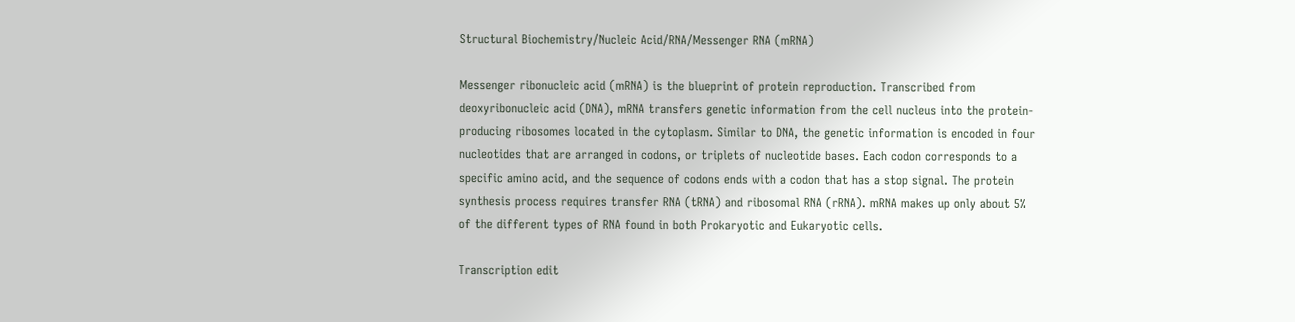Structural Biochemistry/Nucleic Acid/RNA/Messenger RNA (mRNA)

Messenger ribonucleic acid (mRNA) is the blueprint of protein reproduction. Transcribed from deoxyribonucleic acid (DNA), mRNA transfers genetic information from the cell nucleus into the protein-producing ribosomes located in the cytoplasm. Similar to DNA, the genetic information is encoded in four nucleotides that are arranged in codons, or triplets of nucleotide bases. Each codon corresponds to a specific amino acid, and the sequence of codons ends with a codon that has a stop signal. The protein synthesis process requires transfer RNA (tRNA) and ribosomal RNA (rRNA). mRNA makes up only about 5% of the different types of RNA found in both Prokaryotic and Eukaryotic cells.

Transcription edit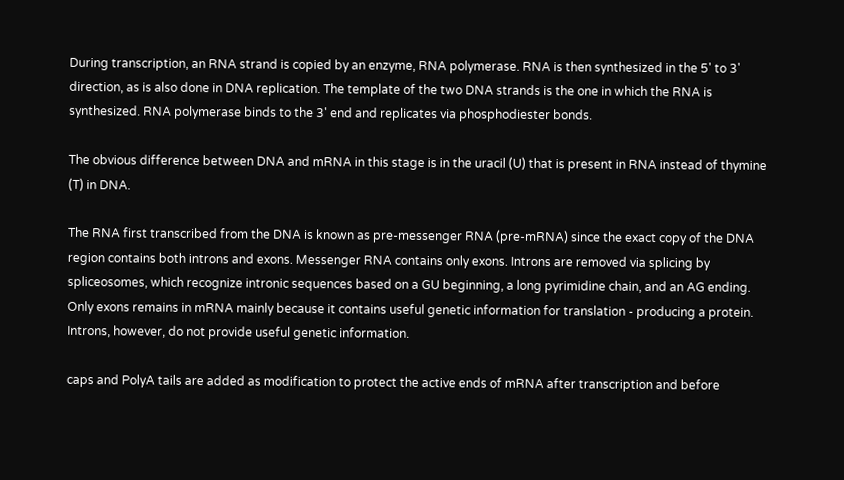During transcription, an RNA strand is copied by an enzyme, RNA polymerase. RNA is then synthesized in the 5' to 3' direction, as is also done in DNA replication. The template of the two DNA strands is the one in which the RNA is synthesized. RNA polymerase binds to the 3' end and replicates via phosphodiester bonds.

The obvious difference between DNA and mRNA in this stage is in the uracil (U) that is present in RNA instead of thymine (T) in DNA.

The RNA first transcribed from the DNA is known as pre-messenger RNA (pre-mRNA) since the exact copy of the DNA region contains both introns and exons. Messenger RNA contains only exons. Introns are removed via splicing by spliceosomes, which recognize intronic sequences based on a GU beginning, a long pyrimidine chain, and an AG ending. Only exons remains in mRNA mainly because it contains useful genetic information for translation - producing a protein. Introns, however, do not provide useful genetic information.

caps and PolyA tails are added as modification to protect the active ends of mRNA after transcription and before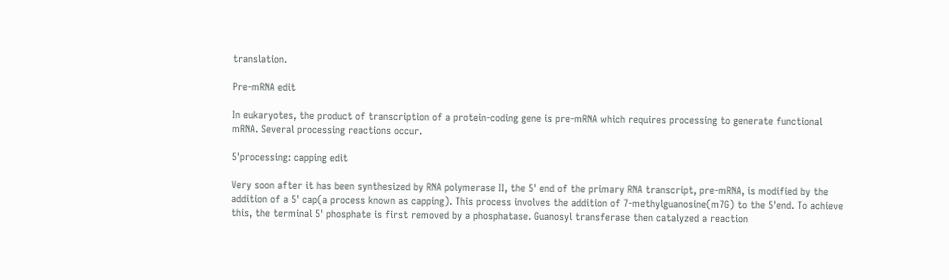translation.

Pre-mRNA edit

In eukaryotes, the product of transcription of a protein-coding gene is pre-mRNA which requires processing to generate functional mRNA. Several processing reactions occur.

5'processing: capping edit

Very soon after it has been synthesized by RNA polymerase II, the 5' end of the primary RNA transcript, pre-mRNA, is modified by the addition of a 5' cap(a process known as capping). This process involves the addition of 7-methylguanosine(m7G) to the 5'end. To achieve this, the terminal 5' phosphate is first removed by a phosphatase. Guanosyl transferase then catalyzed a reaction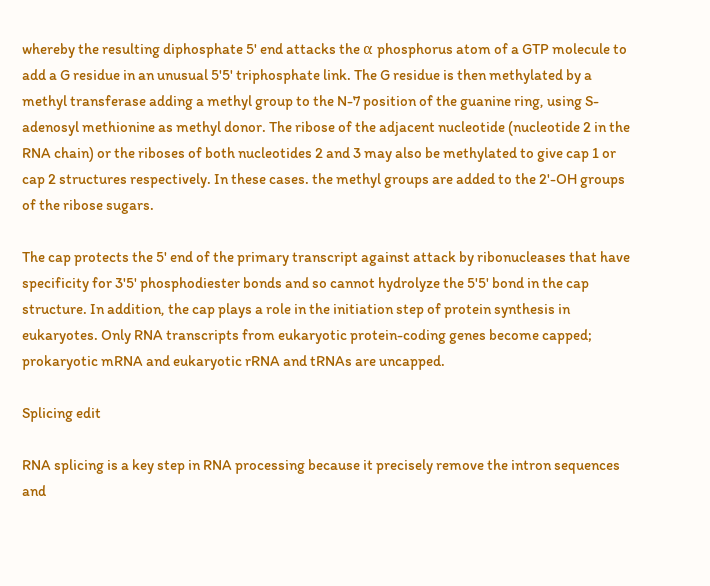whereby the resulting diphosphate 5' end attacks the α phosphorus atom of a GTP molecule to add a G residue in an unusual 5'5' triphosphate link. The G residue is then methylated by a methyl transferase adding a methyl group to the N-7 position of the guanine ring, using S-adenosyl methionine as methyl donor. The ribose of the adjacent nucleotide (nucleotide 2 in the RNA chain) or the riboses of both nucleotides 2 and 3 may also be methylated to give cap 1 or cap 2 structures respectively. In these cases. the methyl groups are added to the 2'-OH groups of the ribose sugars.

The cap protects the 5' end of the primary transcript against attack by ribonucleases that have specificity for 3'5' phosphodiester bonds and so cannot hydrolyze the 5'5' bond in the cap structure. In addition, the cap plays a role in the initiation step of protein synthesis in eukaryotes. Only RNA transcripts from eukaryotic protein-coding genes become capped; prokaryotic mRNA and eukaryotic rRNA and tRNAs are uncapped.

Splicing edit

RNA splicing is a key step in RNA processing because it precisely remove the intron sequences and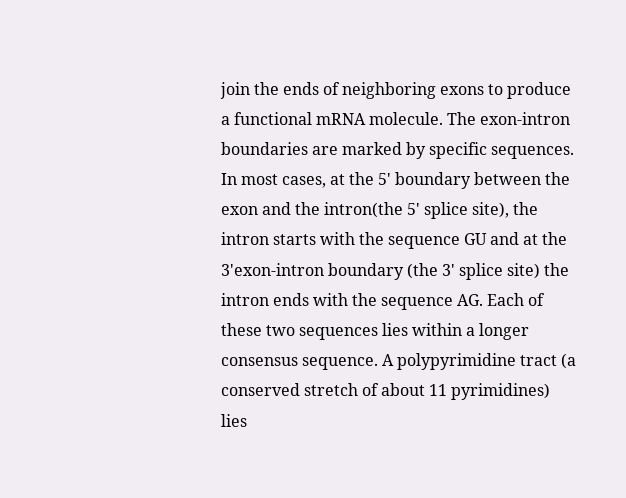join the ends of neighboring exons to produce a functional mRNA molecule. The exon-intron boundaries are marked by specific sequences. In most cases, at the 5' boundary between the exon and the intron(the 5' splice site), the intron starts with the sequence GU and at the 3'exon-intron boundary (the 3' splice site) the intron ends with the sequence AG. Each of these two sequences lies within a longer consensus sequence. A polypyrimidine tract (a conserved stretch of about 11 pyrimidines) lies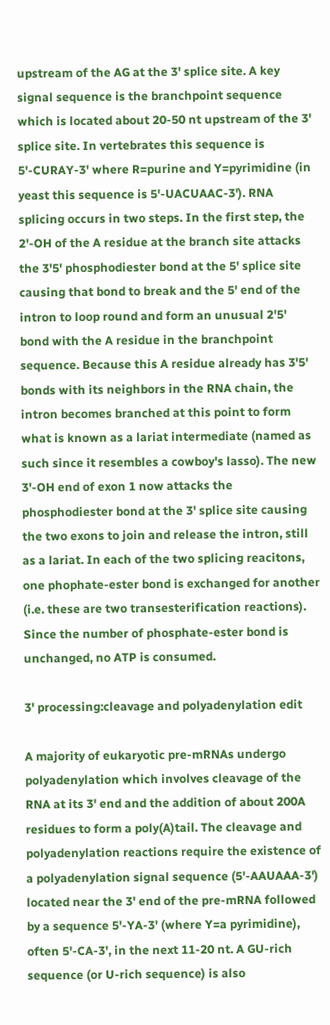upstream of the AG at the 3' splice site. A key signal sequence is the branchpoint sequence which is located about 20-50 nt upstream of the 3' splice site. In vertebrates this sequence is 5'-CURAY-3' where R=purine and Y=pyrimidine (in yeast this sequence is 5'-UACUAAC-3'). RNA splicing occurs in two steps. In the first step, the 2'-OH of the A residue at the branch site attacks the 3'5' phosphodiester bond at the 5' splice site causing that bond to break and the 5' end of the intron to loop round and form an unusual 2'5' bond with the A residue in the branchpoint sequence. Because this A residue already has 3'5' bonds with its neighbors in the RNA chain, the intron becomes branched at this point to form what is known as a lariat intermediate (named as such since it resembles a cowboy's lasso). The new 3'-OH end of exon 1 now attacks the phosphodiester bond at the 3' splice site causing the two exons to join and release the intron, still as a lariat. In each of the two splicing reacitons, one phophate-ester bond is exchanged for another (i.e. these are two transesterification reactions). Since the number of phosphate-ester bond is unchanged, no ATP is consumed.

3' processing:cleavage and polyadenylation edit

A majority of eukaryotic pre-mRNAs undergo polyadenylation which involves cleavage of the RNA at its 3' end and the addition of about 200A residues to form a poly(A)tail. The cleavage and polyadenylation reactions require the existence of a polyadenylation signal sequence (5'-AAUAAA-3') located near the 3' end of the pre-mRNA followed by a sequence 5'-YA-3' (where Y=a pyrimidine), often 5'-CA-3', in the next 11-20 nt. A GU-rich sequence (or U-rich sequence) is also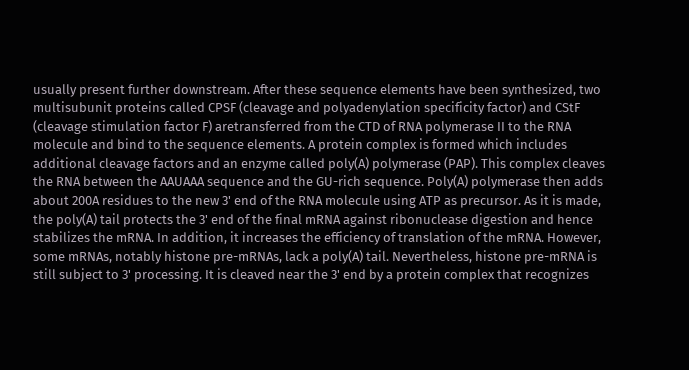usually present further downstream. After these sequence elements have been synthesized, two multisubunit proteins called CPSF (cleavage and polyadenylation specificity factor) and CStF (cleavage stimulation factor F) aretransferred from the CTD of RNA polymerase II to the RNA molecule and bind to the sequence elements. A protein complex is formed which includes additional cleavage factors and an enzyme called poly(A) polymerase (PAP). This complex cleaves the RNA between the AAUAAA sequence and the GU-rich sequence. Poly(A) polymerase then adds about 200A residues to the new 3' end of the RNA molecule using ATP as precursor. As it is made, the poly(A) tail protects the 3' end of the final mRNA against ribonuclease digestion and hence stabilizes the mRNA. In addition, it increases the efficiency of translation of the mRNA. However, some mRNAs, notably histone pre-mRNAs, lack a poly(A) tail. Nevertheless, histone pre-mRNA is still subject to 3' processing. It is cleaved near the 3' end by a protein complex that recognizes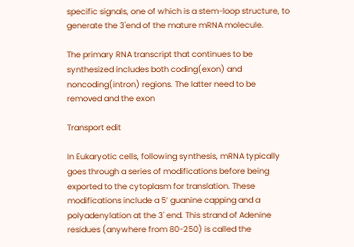specific signals, one of which is a stem-loop structure, to generate the 3'end of the mature mRNA molecule.

The primary RNA transcript that continues to be synthesized includes both coding(exon) and noncoding(intron) regions. The latter need to be removed and the exon

Transport edit

In Eukaryotic cells, following synthesis, mRNA typically goes through a series of modifications before being exported to the cytoplasm for translation. These modifications include a 5’ guanine capping and a polyadenylation at the 3' end. This strand of Adenine residues (anywhere from 80-250) is called the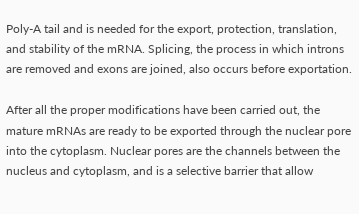Poly-A tail and is needed for the export, protection, translation, and stability of the mRNA. Splicing, the process in which introns are removed and exons are joined, also occurs before exportation.

After all the proper modifications have been carried out, the mature mRNAs are ready to be exported through the nuclear pore into the cytoplasm. Nuclear pores are the channels between the nucleus and cytoplasm, and is a selective barrier that allow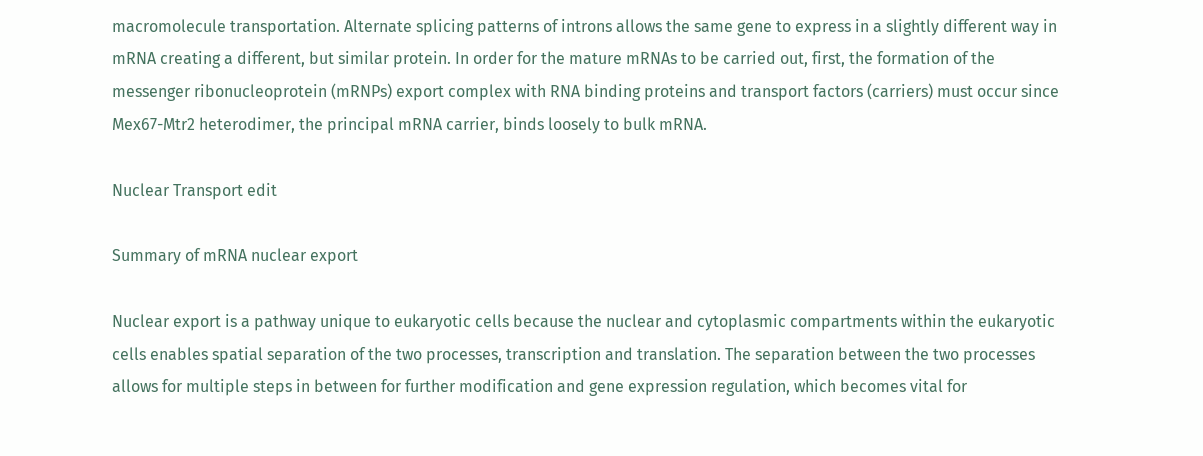macromolecule transportation. Alternate splicing patterns of introns allows the same gene to express in a slightly different way in mRNA creating a different, but similar protein. In order for the mature mRNAs to be carried out, first, the formation of the messenger ribonucleoprotein (mRNPs) export complex with RNA binding proteins and transport factors (carriers) must occur since Mex67-Mtr2 heterodimer, the principal mRNA carrier, binds loosely to bulk mRNA.

Nuclear Transport edit

Summary of mRNA nuclear export

Nuclear export is a pathway unique to eukaryotic cells because the nuclear and cytoplasmic compartments within the eukaryotic cells enables spatial separation of the two processes, transcription and translation. The separation between the two processes allows for multiple steps in between for further modification and gene expression regulation, which becomes vital for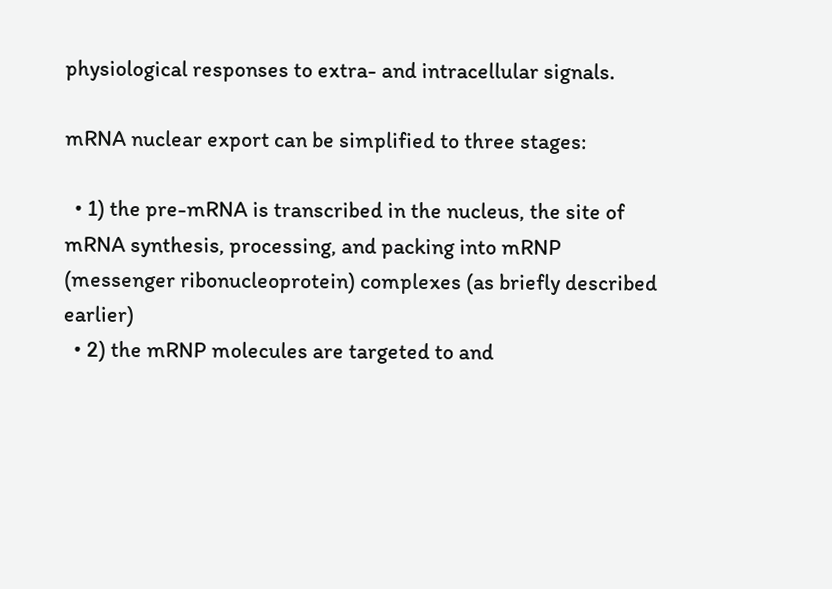physiological responses to extra- and intracellular signals.

mRNA nuclear export can be simplified to three stages:

  • 1) the pre-mRNA is transcribed in the nucleus, the site of mRNA synthesis, processing, and packing into mRNP (messenger ribonucleoprotein) complexes (as briefly described earlier)
  • 2) the mRNP molecules are targeted to and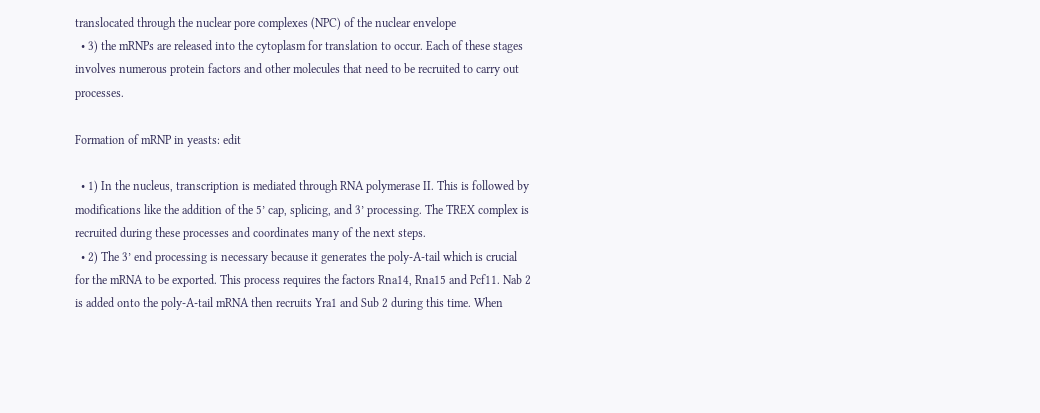translocated through the nuclear pore complexes (NPC) of the nuclear envelope
  • 3) the mRNPs are released into the cytoplasm for translation to occur. Each of these stages involves numerous protein factors and other molecules that need to be recruited to carry out processes.

Formation of mRNP in yeasts: edit

  • 1) In the nucleus, transcription is mediated through RNA polymerase II. This is followed by modifications like the addition of the 5’ cap, splicing, and 3’ processing. The TREX complex is recruited during these processes and coordinates many of the next steps.
  • 2) The 3’ end processing is necessary because it generates the poly-A-tail which is crucial for the mRNA to be exported. This process requires the factors Rna14, Rna15 and Pcf11. Nab 2 is added onto the poly-A-tail mRNA then recruits Yra1 and Sub 2 during this time. When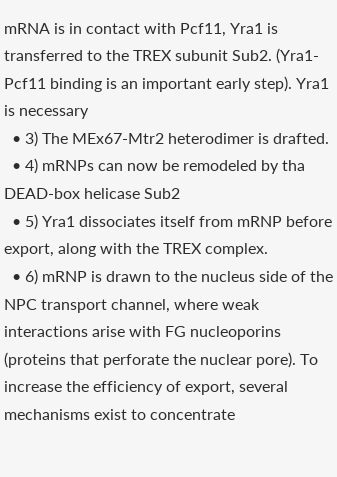mRNA is in contact with Pcf11, Yra1 is transferred to the TREX subunit Sub2. (Yra1-Pcf11 binding is an important early step). Yra1 is necessary
  • 3) The MEx67-Mtr2 heterodimer is drafted.
  • 4) mRNPs can now be remodeled by tha DEAD-box helicase Sub2
  • 5) Yra1 dissociates itself from mRNP before export, along with the TREX complex.
  • 6) mRNP is drawn to the nucleus side of the NPC transport channel, where weak interactions arise with FG nucleoporins (proteins that perforate the nuclear pore). To increase the efficiency of export, several mechanisms exist to concentrate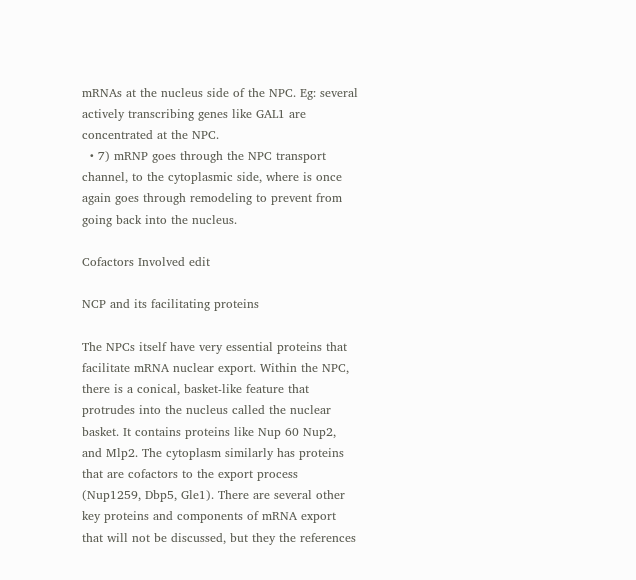mRNAs at the nucleus side of the NPC. Eg: several actively transcribing genes like GAL1 are concentrated at the NPC.
  • 7) mRNP goes through the NPC transport channel, to the cytoplasmic side, where is once again goes through remodeling to prevent from going back into the nucleus.

Cofactors Involved edit

NCP and its facilitating proteins

The NPCs itself have very essential proteins that facilitate mRNA nuclear export. Within the NPC, there is a conical, basket-like feature that protrudes into the nucleus called the nuclear basket. It contains proteins like Nup 60 Nup2, and Mlp2. The cytoplasm similarly has proteins that are cofactors to the export process (Nup1259, Dbp5, Gle1). There are several other key proteins and components of mRNA export that will not be discussed, but they the references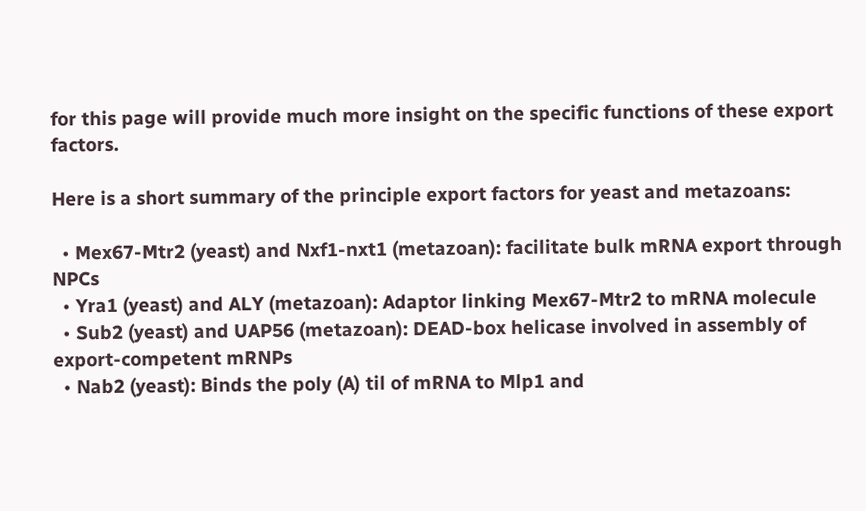for this page will provide much more insight on the specific functions of these export factors.

Here is a short summary of the principle export factors for yeast and metazoans:

  • Mex67-Mtr2 (yeast) and Nxf1-nxt1 (metazoan): facilitate bulk mRNA export through NPCs
  • Yra1 (yeast) and ALY (metazoan): Adaptor linking Mex67-Mtr2 to mRNA molecule
  • Sub2 (yeast) and UAP56 (metazoan): DEAD-box helicase involved in assembly of export-competent mRNPs
  • Nab2 (yeast): Binds the poly (A) til of mRNA to Mlp1 and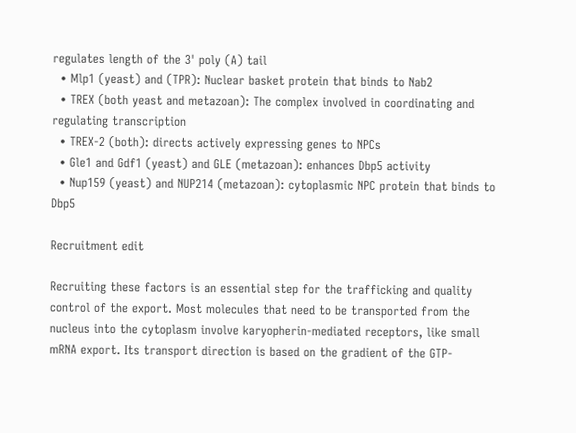regulates length of the 3' poly (A) tail
  • Mlp1 (yeast) and (TPR): Nuclear basket protein that binds to Nab2
  • TREX (both yeast and metazoan): The complex involved in coordinating and regulating transcription
  • TREX-2 (both): directs actively expressing genes to NPCs
  • Gle1 and Gdf1 (yeast) and GLE (metazoan): enhances Dbp5 activity
  • Nup159 (yeast) and NUP214 (metazoan): cytoplasmic NPC protein that binds to Dbp5

Recruitment edit

Recruiting these factors is an essential step for the trafficking and quality control of the export. Most molecules that need to be transported from the nucleus into the cytoplasm involve karyopherin-mediated receptors, like small mRNA export. Its transport direction is based on the gradient of the GTP-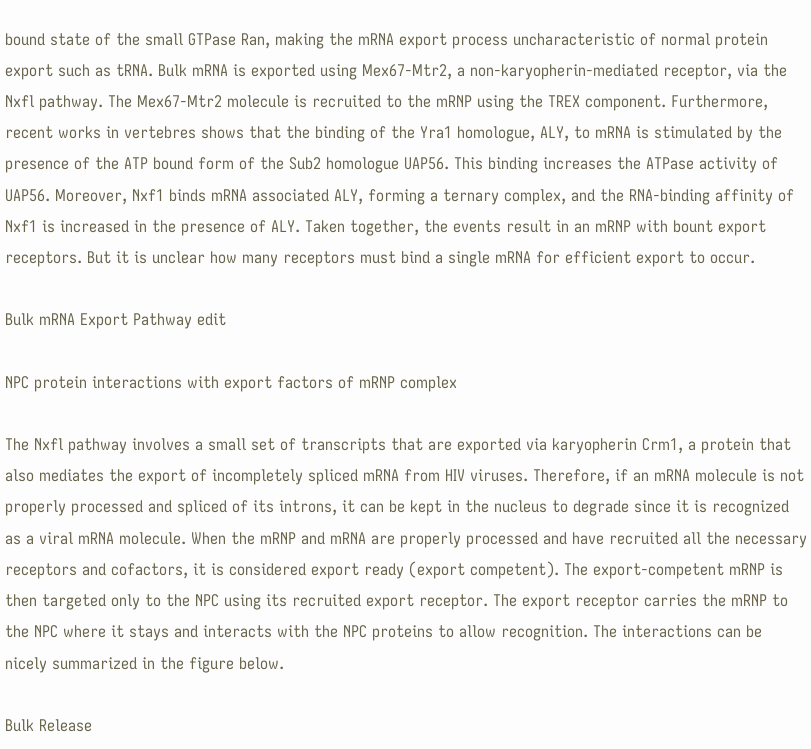bound state of the small GTPase Ran, making the mRNA export process uncharacteristic of normal protein export such as tRNA. Bulk mRNA is exported using Mex67-Mtr2, a non-karyopherin-mediated receptor, via the Nxfl pathway. The Mex67-Mtr2 molecule is recruited to the mRNP using the TREX component. Furthermore, recent works in vertebres shows that the binding of the Yra1 homologue, ALY, to mRNA is stimulated by the presence of the ATP bound form of the Sub2 homologue UAP56. This binding increases the ATPase activity of UAP56. Moreover, Nxf1 binds mRNA associated ALY, forming a ternary complex, and the RNA-binding affinity of Nxf1 is increased in the presence of ALY. Taken together, the events result in an mRNP with bount export receptors. But it is unclear how many receptors must bind a single mRNA for efficient export to occur.

Bulk mRNA Export Pathway edit

NPC protein interactions with export factors of mRNP complex

The Nxfl pathway involves a small set of transcripts that are exported via karyopherin Crm1, a protein that also mediates the export of incompletely spliced mRNA from HIV viruses. Therefore, if an mRNA molecule is not properly processed and spliced of its introns, it can be kept in the nucleus to degrade since it is recognized as a viral mRNA molecule. When the mRNP and mRNA are properly processed and have recruited all the necessary receptors and cofactors, it is considered export ready (export competent). The export-competent mRNP is then targeted only to the NPC using its recruited export receptor. The export receptor carries the mRNP to the NPC where it stays and interacts with the NPC proteins to allow recognition. The interactions can be nicely summarized in the figure below.

Bulk Release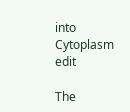into Cytoplasm edit

The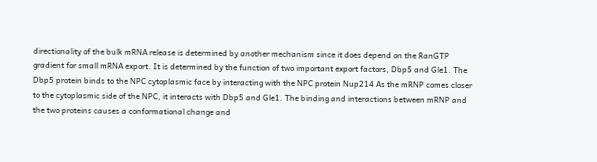directionality of the bulk mRNA release is determined by another mechanism since it does depend on the RanGTP gradient for small mRNA export. It is determined by the function of two important export factors, Dbp5 and Gle1. The Dbp5 protein binds to the NPC cytoplasmic face by interacting with the NPC protein Nup214 As the mRNP comes closer to the cytoplasmic side of the NPC, it interacts with Dbp5 and Gle1. The binding and interactions between mRNP and the two proteins causes a conformational change and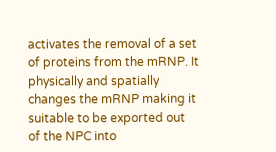activates the removal of a set of proteins from the mRNP. It physically and spatially changes the mRNP making it suitable to be exported out of the NPC into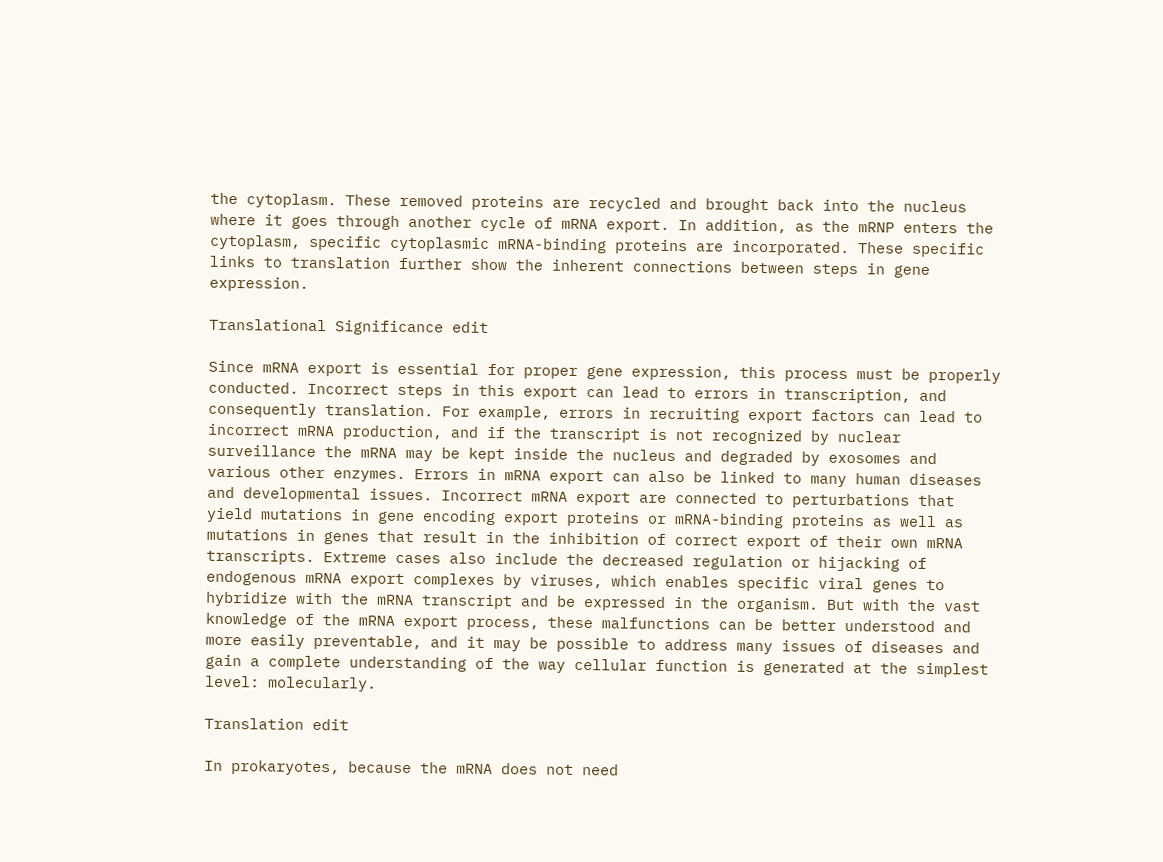the cytoplasm. These removed proteins are recycled and brought back into the nucleus where it goes through another cycle of mRNA export. In addition, as the mRNP enters the cytoplasm, specific cytoplasmic mRNA-binding proteins are incorporated. These specific links to translation further show the inherent connections between steps in gene expression.

Translational Significance edit

Since mRNA export is essential for proper gene expression, this process must be properly conducted. Incorrect steps in this export can lead to errors in transcription, and consequently translation. For example, errors in recruiting export factors can lead to incorrect mRNA production, and if the transcript is not recognized by nuclear surveillance the mRNA may be kept inside the nucleus and degraded by exosomes and various other enzymes. Errors in mRNA export can also be linked to many human diseases and developmental issues. Incorrect mRNA export are connected to perturbations that yield mutations in gene encoding export proteins or mRNA-binding proteins as well as mutations in genes that result in the inhibition of correct export of their own mRNA transcripts. Extreme cases also include the decreased regulation or hijacking of endogenous mRNA export complexes by viruses, which enables specific viral genes to hybridize with the mRNA transcript and be expressed in the organism. But with the vast knowledge of the mRNA export process, these malfunctions can be better understood and more easily preventable, and it may be possible to address many issues of diseases and gain a complete understanding of the way cellular function is generated at the simplest level: molecularly.

Translation edit

In prokaryotes, because the mRNA does not need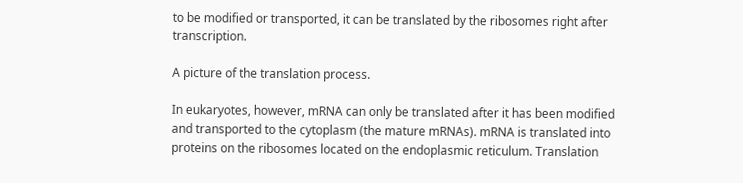to be modified or transported, it can be translated by the ribosomes right after transcription.

A picture of the translation process.

In eukaryotes, however, mRNA can only be translated after it has been modified and transported to the cytoplasm (the mature mRNAs). mRNA is translated into proteins on the ribosomes located on the endoplasmic reticulum. Translation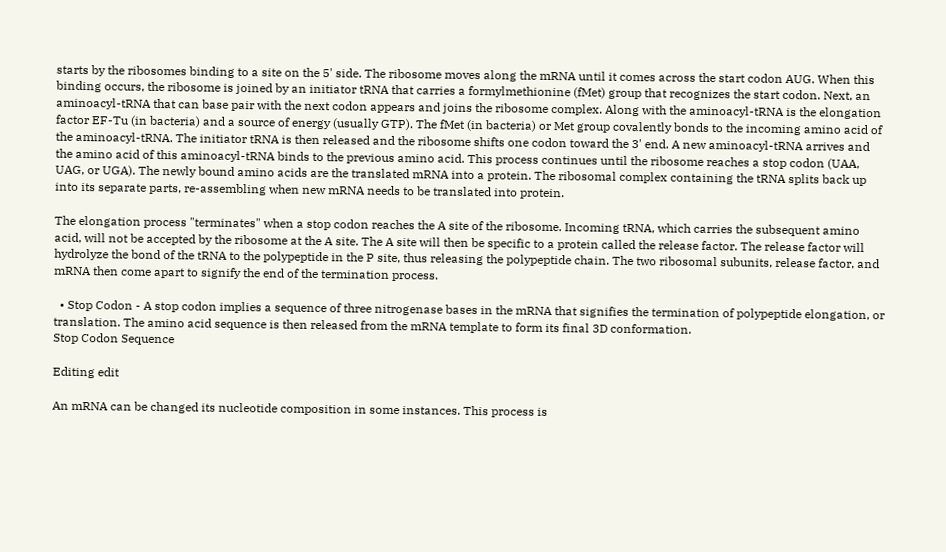starts by the ribosomes binding to a site on the 5' side. The ribosome moves along the mRNA until it comes across the start codon AUG. When this binding occurs, the ribosome is joined by an initiator tRNA that carries a formylmethionine (fMet) group that recognizes the start codon. Next, an aminoacyl-tRNA that can base pair with the next codon appears and joins the ribosome complex. Along with the aminoacyl-tRNA is the elongation factor EF-Tu (in bacteria) and a source of energy (usually GTP). The fMet (in bacteria) or Met group covalently bonds to the incoming amino acid of the aminoacyl-tRNA. The initiator tRNA is then released and the ribosome shifts one codon toward the 3' end. A new aminoacyl-tRNA arrives and the amino acid of this aminoacyl-tRNA binds to the previous amino acid. This process continues until the ribosome reaches a stop codon (UAA, UAG, or UGA). The newly bound amino acids are the translated mRNA into a protein. The ribosomal complex containing the tRNA splits back up into its separate parts, re-assembling when new mRNA needs to be translated into protein.

The elongation process "terminates" when a stop codon reaches the A site of the ribosome. Incoming tRNA, which carries the subsequent amino acid, will not be accepted by the ribosome at the A site. The A site will then be specific to a protein called the release factor. The release factor will hydrolyze the bond of the tRNA to the polypeptide in the P site, thus releasing the polypeptide chain. The two ribosomal subunits, release factor, and mRNA then come apart to signify the end of the termination process.

  • Stop Codon - A stop codon implies a sequence of three nitrogenase bases in the mRNA that signifies the termination of polypeptide elongation, or translation. The amino acid sequence is then released from the mRNA template to form its final 3D conformation.
Stop Codon Sequence

Editing edit

An mRNA can be changed its nucleotide composition in some instances. This process is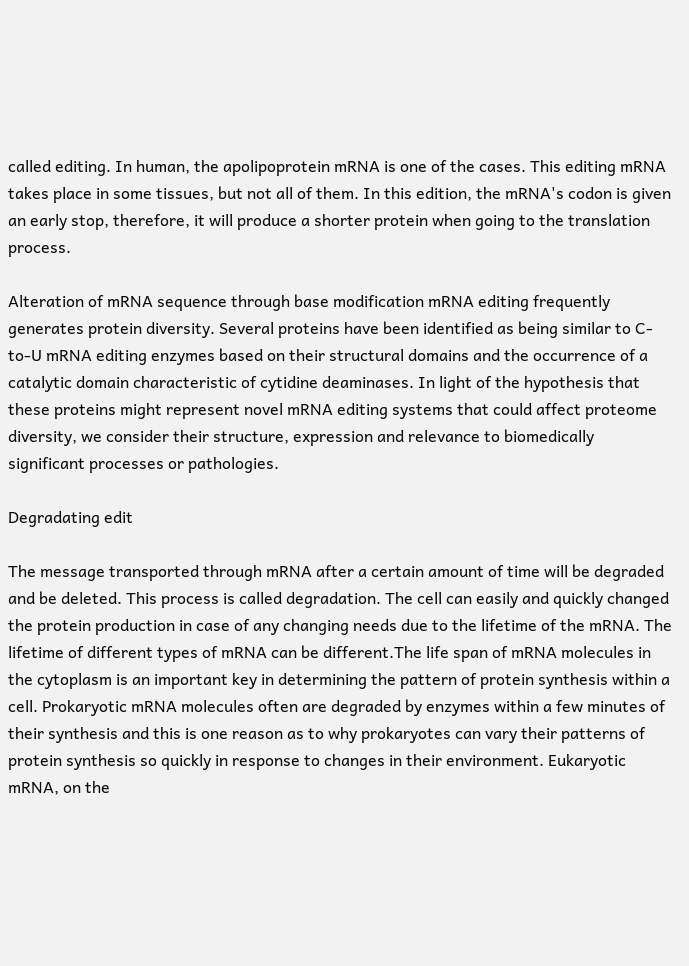called editing. In human, the apolipoprotein mRNA is one of the cases. This editing mRNA takes place in some tissues, but not all of them. In this edition, the mRNA's codon is given an early stop, therefore, it will produce a shorter protein when going to the translation process.

Alteration of mRNA sequence through base modification mRNA editing frequently generates protein diversity. Several proteins have been identified as being similar to C-to-U mRNA editing enzymes based on their structural domains and the occurrence of a catalytic domain characteristic of cytidine deaminases. In light of the hypothesis that these proteins might represent novel mRNA editing systems that could affect proteome diversity, we consider their structure, expression and relevance to biomedically significant processes or pathologies.

Degradating edit

The message transported through mRNA after a certain amount of time will be degraded and be deleted. This process is called degradation. The cell can easily and quickly changed the protein production in case of any changing needs due to the lifetime of the mRNA. The lifetime of different types of mRNA can be different.The life span of mRNA molecules in the cytoplasm is an important key in determining the pattern of protein synthesis within a cell. Prokaryotic mRNA molecules often are degraded by enzymes within a few minutes of their synthesis and this is one reason as to why prokaryotes can vary their patterns of protein synthesis so quickly in response to changes in their environment. Eukaryotic mRNA, on the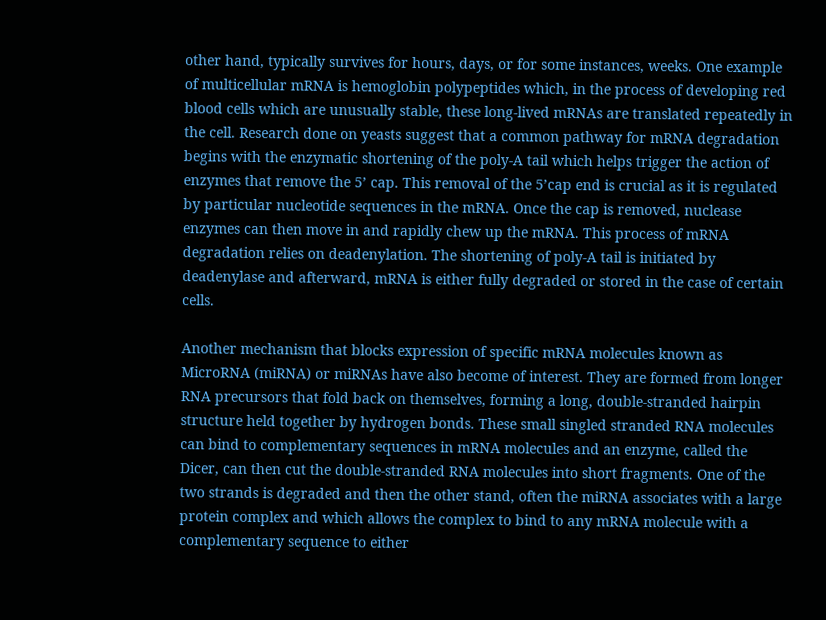other hand, typically survives for hours, days, or for some instances, weeks. One example of multicellular mRNA is hemoglobin polypeptides which, in the process of developing red blood cells which are unusually stable, these long-lived mRNAs are translated repeatedly in the cell. Research done on yeasts suggest that a common pathway for mRNA degradation begins with the enzymatic shortening of the poly-A tail which helps trigger the action of enzymes that remove the 5’ cap. This removal of the 5’cap end is crucial as it is regulated by particular nucleotide sequences in the mRNA. Once the cap is removed, nuclease enzymes can then move in and rapidly chew up the mRNA. This process of mRNA degradation relies on deadenylation. The shortening of poly-A tail is initiated by deadenylase and afterward, mRNA is either fully degraded or stored in the case of certain cells.

Another mechanism that blocks expression of specific mRNA molecules known as MicroRNA (miRNA) or miRNAs have also become of interest. They are formed from longer RNA precursors that fold back on themselves, forming a long, double-stranded hairpin structure held together by hydrogen bonds. These small singled stranded RNA molecules can bind to complementary sequences in mRNA molecules and an enzyme, called the Dicer, can then cut the double-stranded RNA molecules into short fragments. One of the two strands is degraded and then the other stand, often the miRNA associates with a large protein complex and which allows the complex to bind to any mRNA molecule with a complementary sequence to either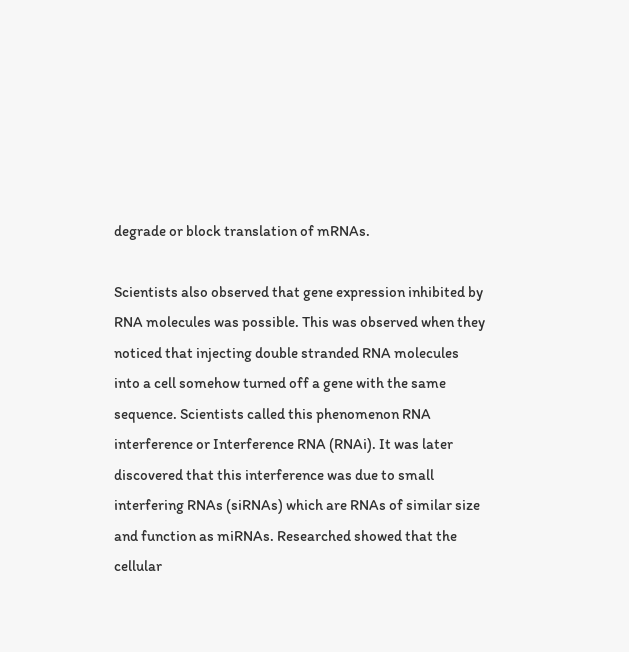degrade or block translation of mRNAs.

Scientists also observed that gene expression inhibited by RNA molecules was possible. This was observed when they noticed that injecting double stranded RNA molecules into a cell somehow turned off a gene with the same sequence. Scientists called this phenomenon RNA interference or Interference RNA (RNAi). It was later discovered that this interference was due to small interfering RNAs (siRNAs) which are RNAs of similar size and function as miRNAs. Researched showed that the cellular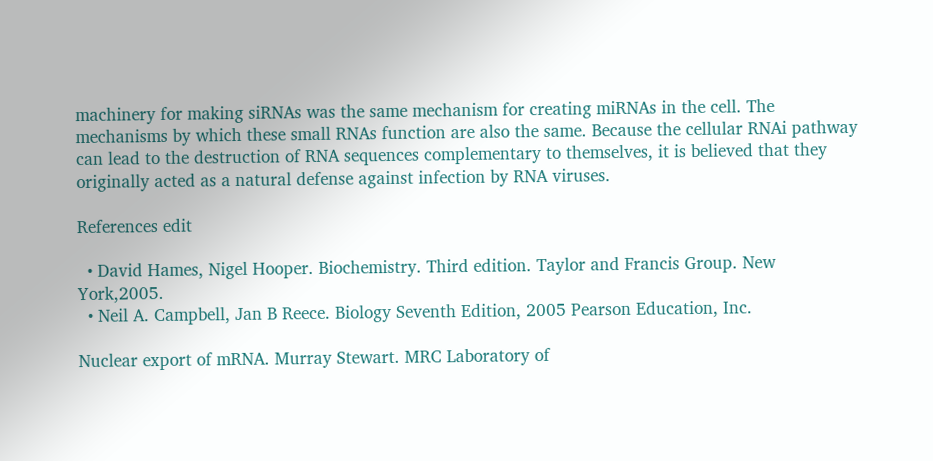machinery for making siRNAs was the same mechanism for creating miRNAs in the cell. The mechanisms by which these small RNAs function are also the same. Because the cellular RNAi pathway can lead to the destruction of RNA sequences complementary to themselves, it is believed that they originally acted as a natural defense against infection by RNA viruses.

References edit

  • David Hames, Nigel Hooper. Biochemistry. Third edition. Taylor and Francis Group. New York,2005.
  • Neil A. Campbell, Jan B Reece. Biology Seventh Edition, 2005 Pearson Education, Inc.

Nuclear export of mRNA. Murray Stewart. MRC Laboratory of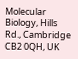Molecular Biology, Hills Rd., Cambridge CB2 0QH, UK